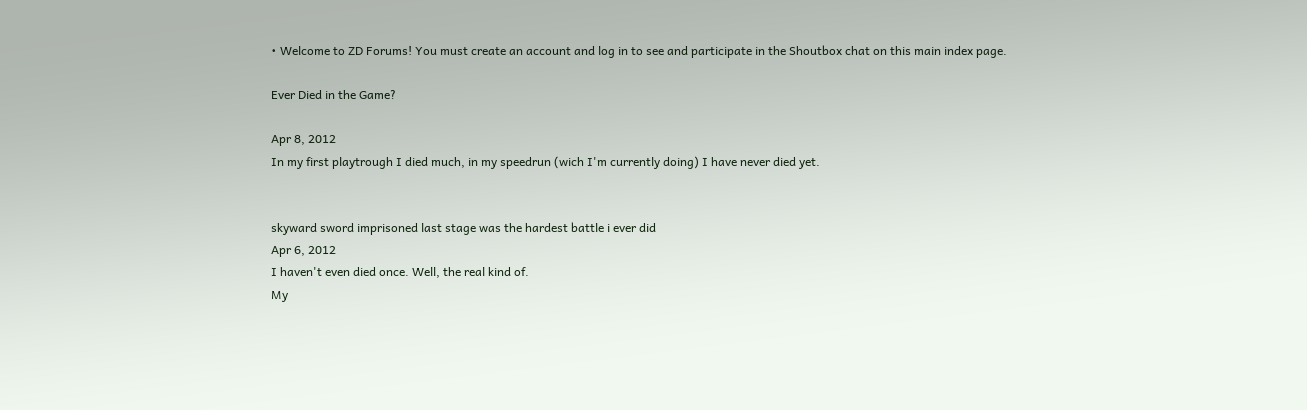• Welcome to ZD Forums! You must create an account and log in to see and participate in the Shoutbox chat on this main index page.

Ever Died in the Game?

Apr 8, 2012
In my first playtrough I died much, in my speedrun (wich I'm currently doing) I have never died yet.


skyward sword imprisoned last stage was the hardest battle i ever did
Apr 6, 2012
I haven't even died once. Well, the real kind of.
My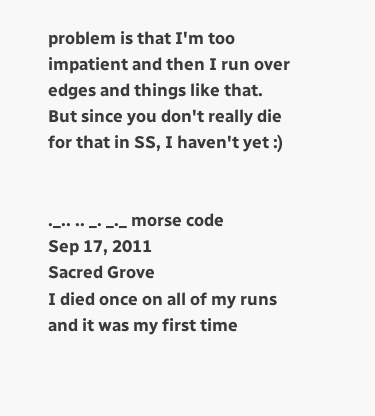problem is that I'm too impatient and then I run over edges and things like that.
But since you don't really die for that in SS, I haven't yet :)


._.. .. _. _._ morse code
Sep 17, 2011
Sacred Grove
I died once on all of my runs and it was my first time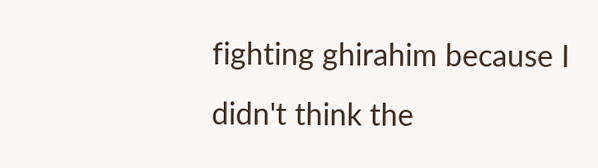fighting ghirahim because I didn't think the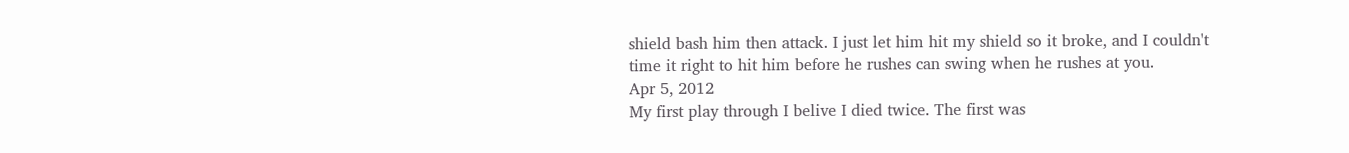shield bash him then attack. I just let him hit my shield so it broke, and I couldn't time it right to hit him before he rushes can swing when he rushes at you.
Apr 5, 2012
My first play through I belive I died twice. The first was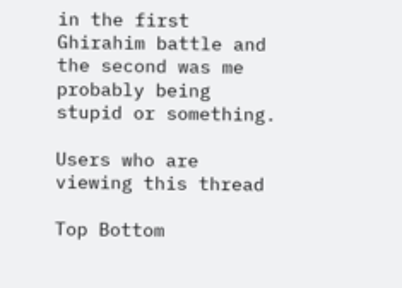in the first Ghirahim battle and the second was me probably being stupid or something.

Users who are viewing this thread

Top Bottom